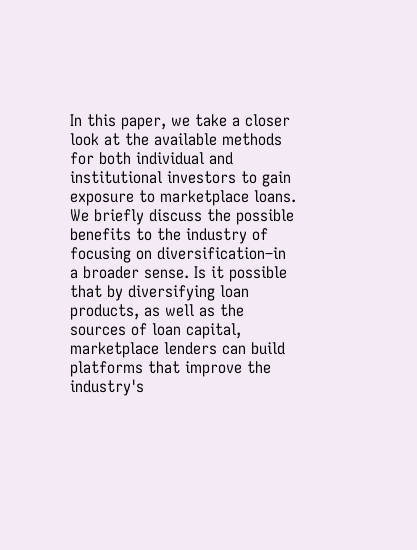In this paper, we take a closer look at the available methods for both individual and institutional investors to gain exposure to marketplace loans. We briefly discuss the possible benefits to the industry of focusing on diversification–in a broader sense. Is it possible that by diversifying loan products, as well as the sources of loan capital, marketplace lenders can build platforms that improve the industry's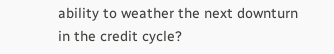ability to weather the next downturn in the credit cycle?